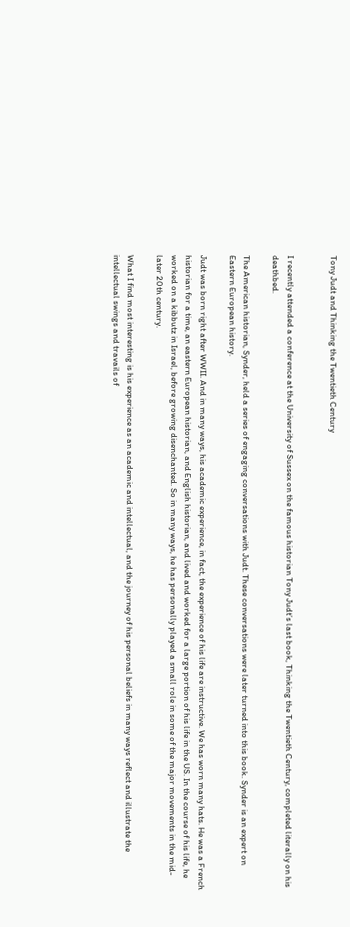Tony Judt and Thinking the Twentieth Century


I recently attended a conference at the University of Sussex on the famous historian Tony Judt’s last book, Thinking the Twentieth Century, completed literally on his deathbed.

The American historian, Synder, held a series of engaging conversations with Judt. These conversations were later turned into this book. Synder is an expert on Eastern European history.

Judt was born right after WWII. And in many ways, his academic experience, in fact, the experience of his life are instructive. We has worn many hats. He was a French historian for a time, an eastern European historian, and English historian, and lived and worked for a large portion of his life in the US. In the course of his life, he worked on a kibbutz in Israel, before growing disenchanted. So in many ways, he has personally played a small role in some of the major movements in the mid-later 20th century.

What I find most interesting is his experience as an academic and intellectual, and the journey of his personal beliefs in many ways reflect and illustrate the intellectual swings and travails of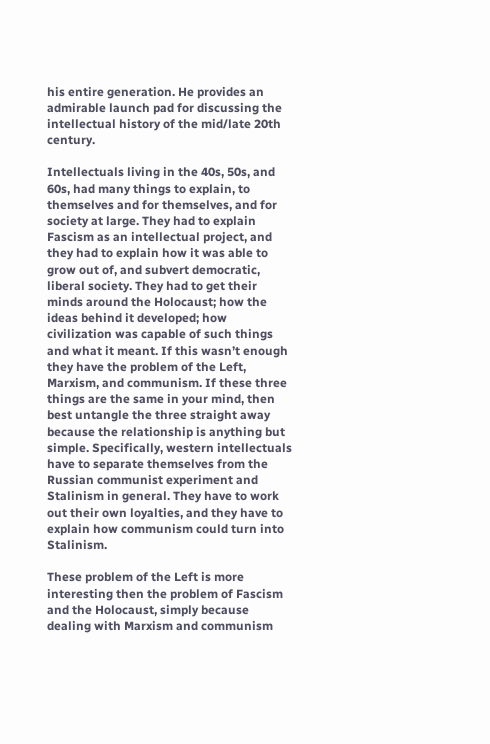his entire generation. He provides an admirable launch pad for discussing the intellectual history of the mid/late 20th century.

Intellectuals living in the 40s, 50s, and 60s, had many things to explain, to themselves and for themselves, and for society at large. They had to explain Fascism as an intellectual project, and they had to explain how it was able to grow out of, and subvert democratic, liberal society. They had to get their minds around the Holocaust; how the ideas behind it developed; how civilization was capable of such things and what it meant. If this wasn’t enough they have the problem of the Left, Marxism, and communism. If these three things are the same in your mind, then best untangle the three straight away because the relationship is anything but simple. Specifically, western intellectuals have to separate themselves from the Russian communist experiment and Stalinism in general. They have to work out their own loyalties, and they have to explain how communism could turn into Stalinism.

These problem of the Left is more interesting then the problem of Fascism and the Holocaust, simply because dealing with Marxism and communism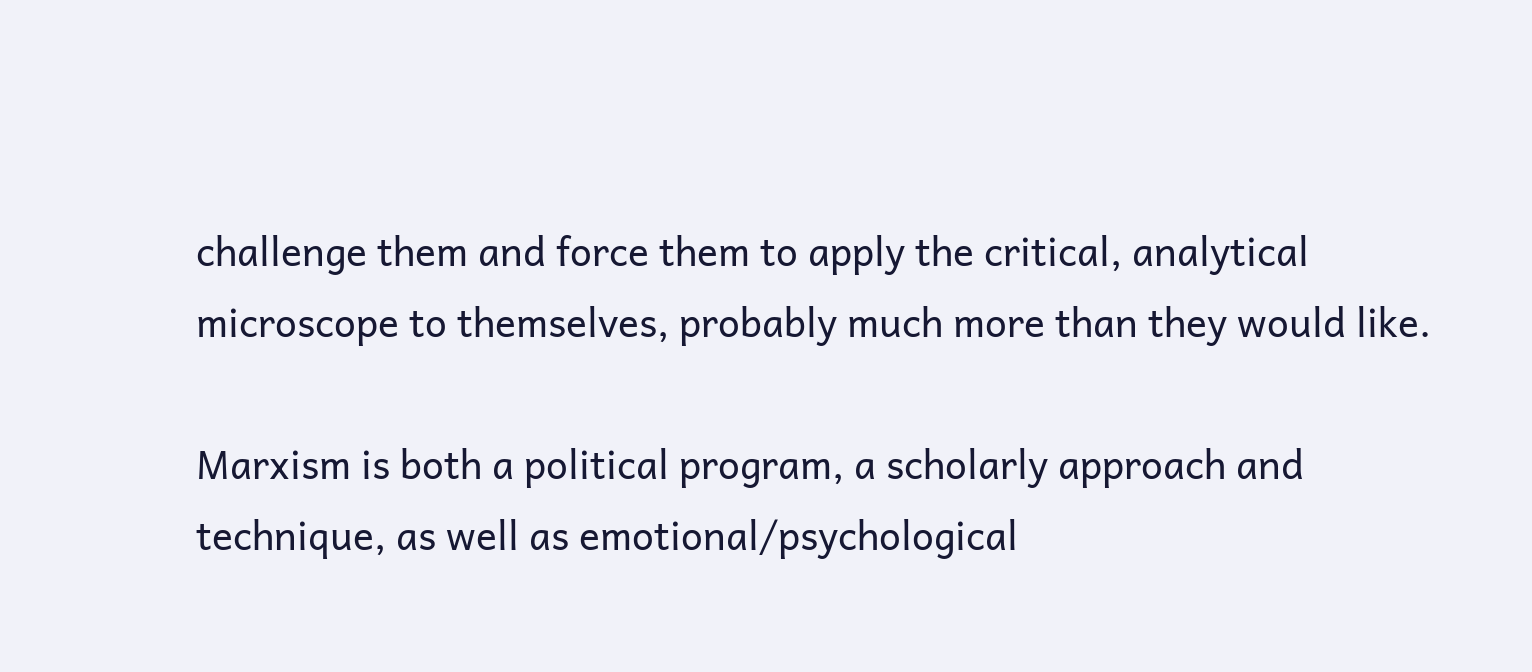challenge them and force them to apply the critical, analytical microscope to themselves, probably much more than they would like.

Marxism is both a political program, a scholarly approach and technique, as well as emotional/psychological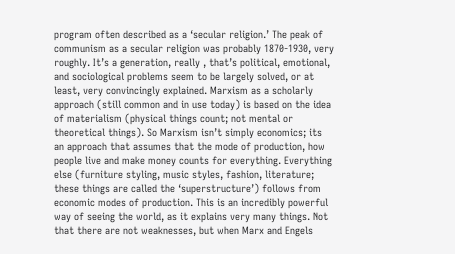program often described as a ‘secular religion.’ The peak of communism as a secular religion was probably 1870-1930, very roughly. It’s a generation, really , that’s political, emotional, and sociological problems seem to be largely solved, or at least, very convincingly explained. Marxism as a scholarly approach (still common and in use today) is based on the idea of materialism (physical things count; not mental or theoretical things). So Marxism isn’t simply economics; its an approach that assumes that the mode of production, how people live and make money counts for everything. Everything else (furniture styling, music styles, fashion, literature; these things are called the ‘superstructure’) follows from economic modes of production. This is an incredibly powerful way of seeing the world, as it explains very many things. Not that there are not weaknesses, but when Marx and Engels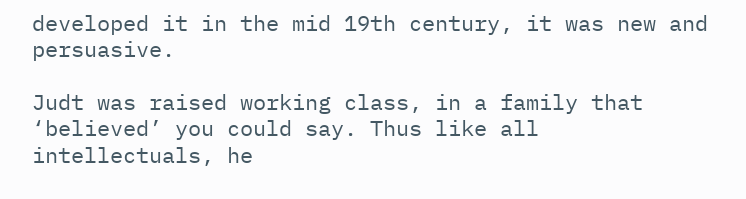developed it in the mid 19th century, it was new and persuasive.

Judt was raised working class, in a family that ‘believed’ you could say. Thus like all intellectuals, he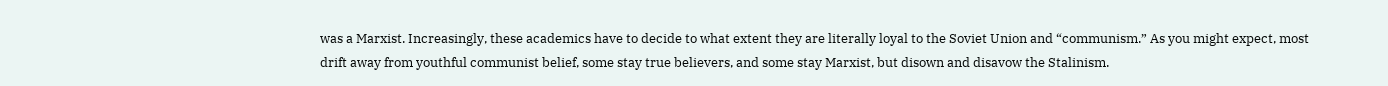was a Marxist. Increasingly, these academics have to decide to what extent they are literally loyal to the Soviet Union and “communism.” As you might expect, most drift away from youthful communist belief, some stay true believers, and some stay Marxist, but disown and disavow the Stalinism.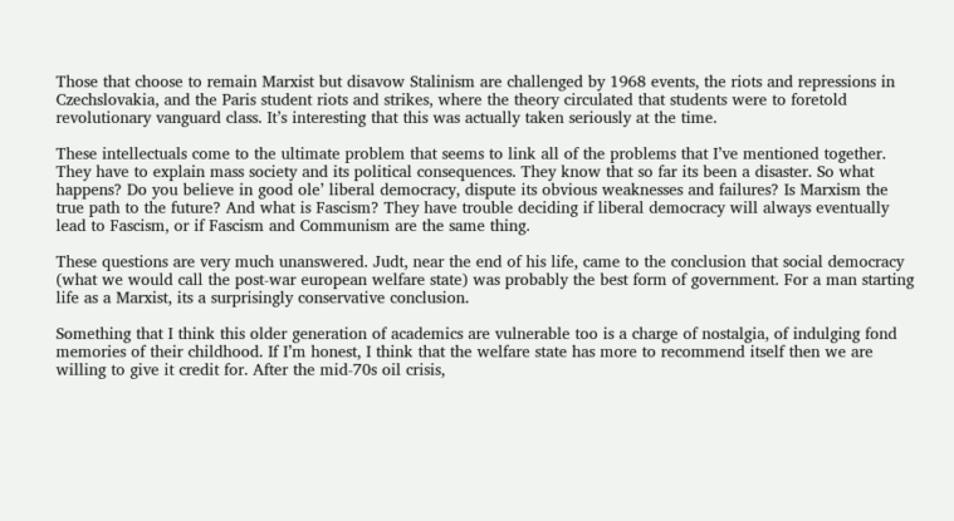Those that choose to remain Marxist but disavow Stalinism are challenged by 1968 events, the riots and repressions in Czechslovakia, and the Paris student riots and strikes, where the theory circulated that students were to foretold revolutionary vanguard class. It’s interesting that this was actually taken seriously at the time.

These intellectuals come to the ultimate problem that seems to link all of the problems that I’ve mentioned together. They have to explain mass society and its political consequences. They know that so far its been a disaster. So what happens? Do you believe in good ole’ liberal democracy, dispute its obvious weaknesses and failures? Is Marxism the true path to the future? And what is Fascism? They have trouble deciding if liberal democracy will always eventually lead to Fascism, or if Fascism and Communism are the same thing.

These questions are very much unanswered. Judt, near the end of his life, came to the conclusion that social democracy (what we would call the post-war european welfare state) was probably the best form of government. For a man starting life as a Marxist, its a surprisingly conservative conclusion.

Something that I think this older generation of academics are vulnerable too is a charge of nostalgia, of indulging fond memories of their childhood. If I’m honest, I think that the welfare state has more to recommend itself then we are willing to give it credit for. After the mid-70s oil crisis,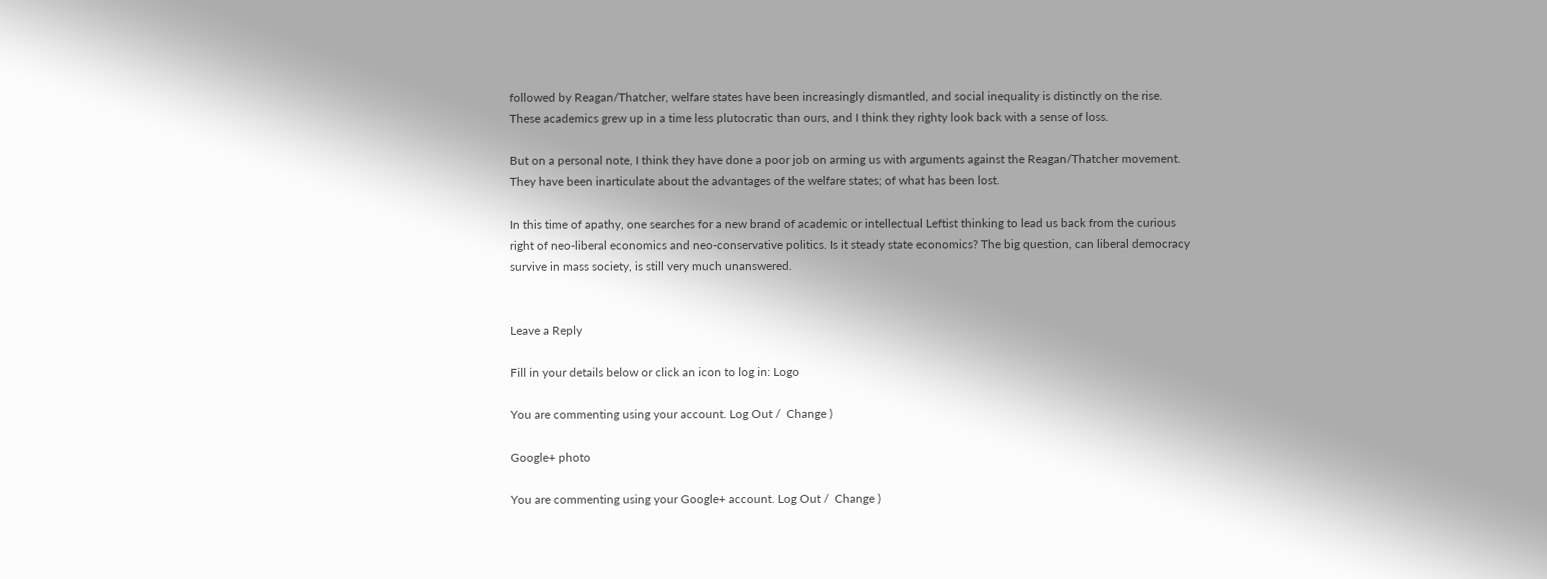followed by Reagan/Thatcher, welfare states have been increasingly dismantled, and social inequality is distinctly on the rise. These academics grew up in a time less plutocratic than ours, and I think they righty look back with a sense of loss.

But on a personal note, I think they have done a poor job on arming us with arguments against the Reagan/Thatcher movement. They have been inarticulate about the advantages of the welfare states; of what has been lost.

In this time of apathy, one searches for a new brand of academic or intellectual Leftist thinking to lead us back from the curious right of neo-liberal economics and neo-conservative politics. Is it steady state economics? The big question, can liberal democracy survive in mass society, is still very much unanswered.


Leave a Reply

Fill in your details below or click an icon to log in: Logo

You are commenting using your account. Log Out /  Change )

Google+ photo

You are commenting using your Google+ account. Log Out /  Change )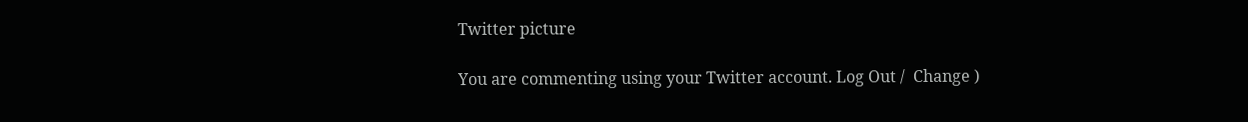Twitter picture

You are commenting using your Twitter account. Log Out /  Change )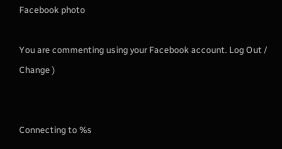Facebook photo

You are commenting using your Facebook account. Log Out /  Change )


Connecting to %s